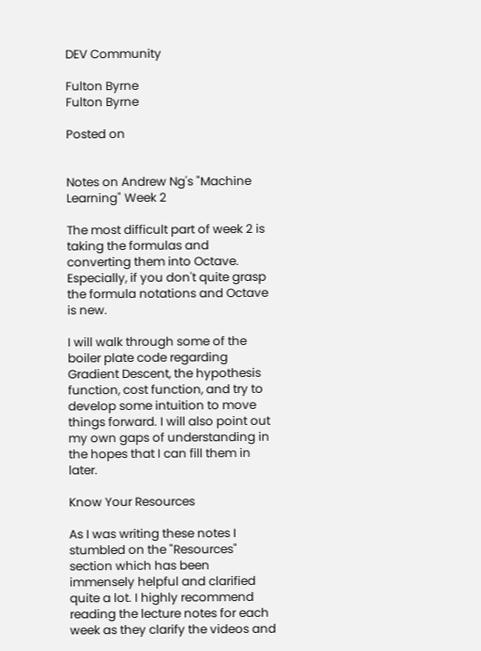DEV Community

Fulton Byrne
Fulton Byrne

Posted on


Notes on Andrew Ng's "Machine Learning" Week 2

The most difficult part of week 2 is taking the formulas and converting them into Octave. Especially, if you don't quite grasp the formula notations and Octave is new.

I will walk through some of the boiler plate code regarding Gradient Descent, the hypothesis function, cost function, and try to develop some intuition to move things forward. I will also point out my own gaps of understanding in the hopes that I can fill them in later.

Know Your Resources

As I was writing these notes I stumbled on the "Resources" section which has been immensely helpful and clarified quite a lot. I highly recommend reading the lecture notes for each week as they clarify the videos and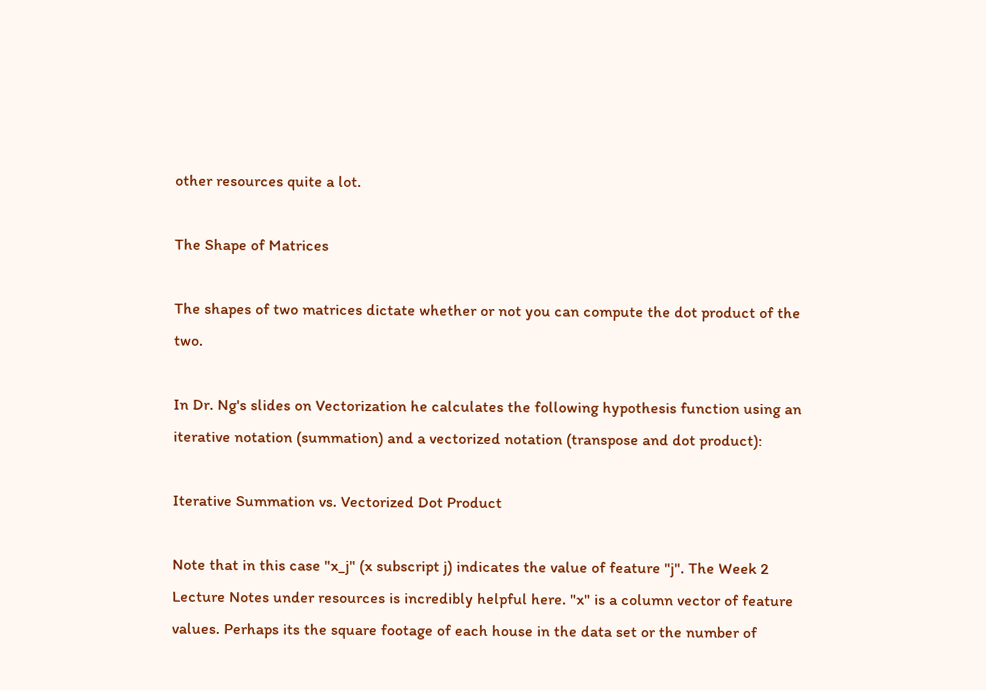other resources quite a lot.

The Shape of Matrices

The shapes of two matrices dictate whether or not you can compute the dot product of the two.

In Dr. Ng's slides on Vectorization he calculates the following hypothesis function using an iterative notation (summation) and a vectorized notation (transpose and dot product):

Iterative Summation vs. Vectorized Dot Product

Note that in this case "x_j" (x subscript j) indicates the value of feature "j". The Week 2 Lecture Notes under resources is incredibly helpful here. "x" is a column vector of feature values. Perhaps its the square footage of each house in the data set or the number of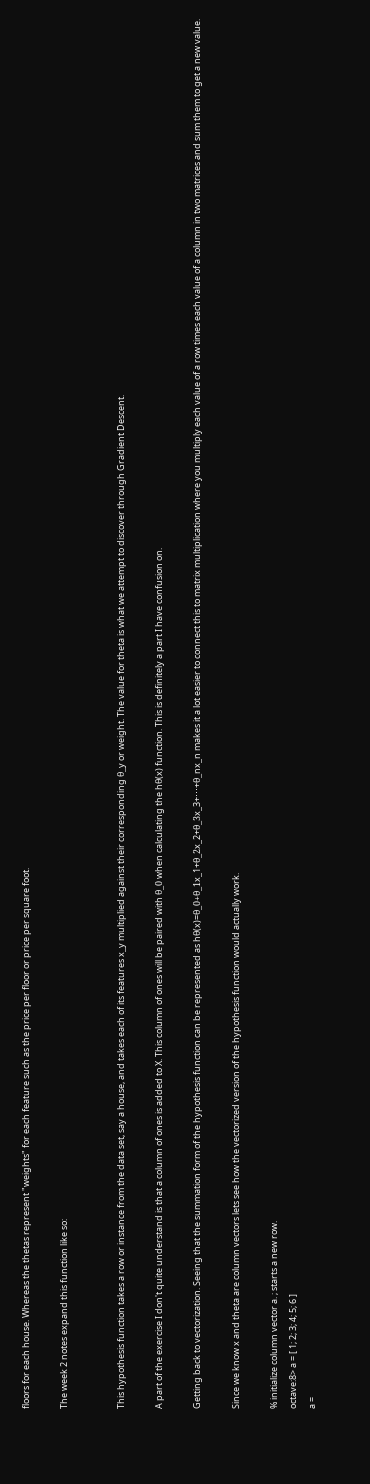floors for each house. Whereas the thetas represent "weights" for each feature such as the price per floor or price per square foot.

The week 2 notes expand this function like so:


This hypothesis function takes a row or instance from the data set, say a house, and takes each of its features x_y multiplied against their corresponding θ_y or weight. The value for theta is what we attempt to discover through Gradient Descent.

A part of the exercise I don't quite understand is that a column of ones is added to X. This column of ones will be paired with θ_0 when calculating the hθ(x) function. This is definitely a part I have confusion on.

Getting back to vectorization. Seeing that the summation form of the hypothesis function can be represented as hθ(x)=θ_0+θ_1x_1+θ_2x_2+θ_3x_3+⋯+θ_nx_n makes it a lot easier to connect this to matrix multiplication where you multiply each value of a row times each value of a column in two matrices and sum them to get a new value.

Since we know x and theta are column vectors lets see how the vectorized version of the hypothesis function would actually work.

% initialize column vector a. ; starts a new row.
octave:8> a = [ 1; 2; 3; 4; 5; 6 ]
a =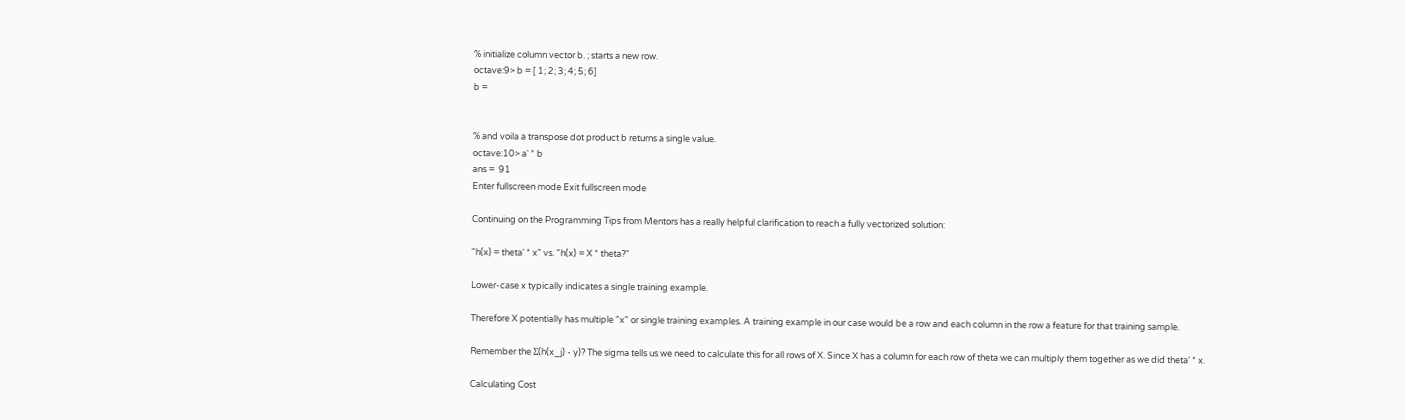% initialize column vector b. ; starts a new row.
octave:9> b = [ 1; 2; 3; 4; 5; 6]
b =


% and voila a transpose dot product b returns a single value.
octave:10> a' * b
ans =  91
Enter fullscreen mode Exit fullscreen mode

Continuing on the Programming Tips from Mentors has a really helpful clarification to reach a fully vectorized solution:

"h(x) = theta' * x" vs. "h(x) = X * theta?"

Lower-case x typically indicates a single training example.

Therefore X potentially has multiple "x" or single training examples. A training example in our case would be a row and each column in the row a feature for that training sample.

Remember the Σ(h(x_j) - y)? The sigma tells us we need to calculate this for all rows of X. Since X has a column for each row of theta we can multiply them together as we did theta' * x.

Calculating Cost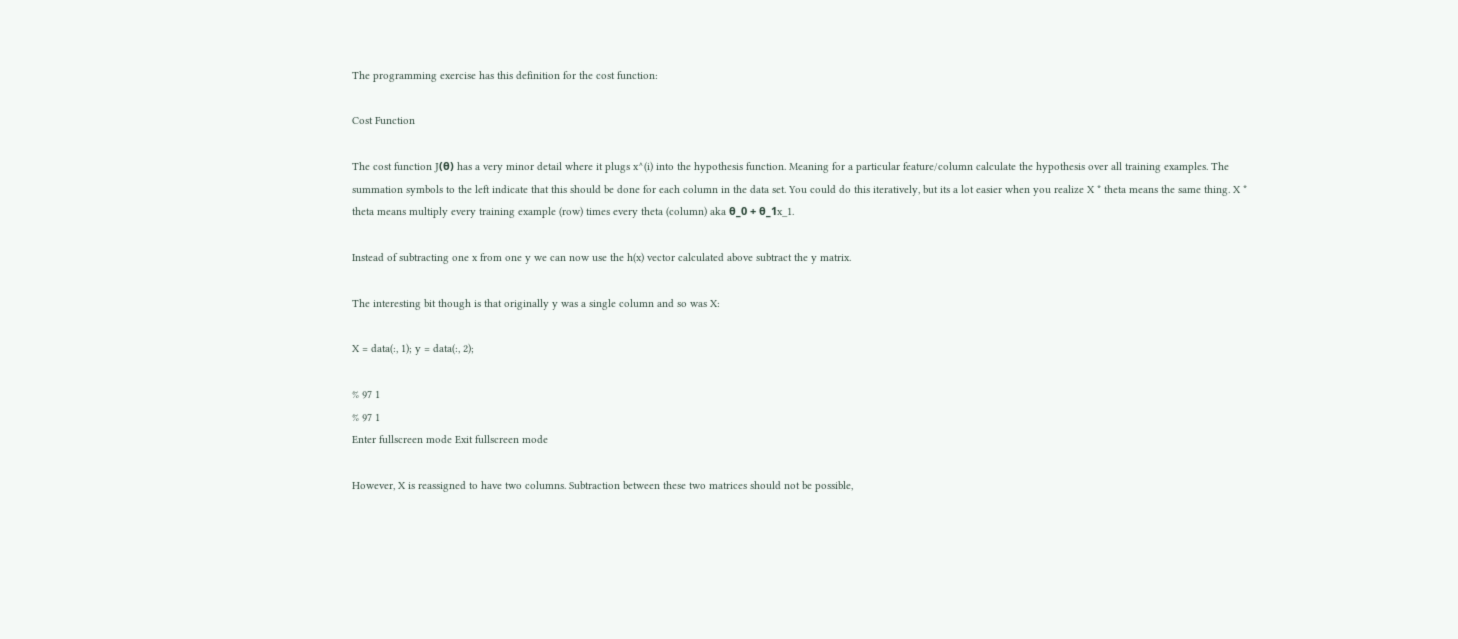The programming exercise has this definition for the cost function:

Cost Function

The cost function J(θ) has a very minor detail where it plugs x^(i) into the hypothesis function. Meaning for a particular feature/column calculate the hypothesis over all training examples. The summation symbols to the left indicate that this should be done for each column in the data set. You could do this iteratively, but its a lot easier when you realize X * theta means the same thing. X * theta means multiply every training example (row) times every theta (column) aka θ_0 + θ_1x_1.

Instead of subtracting one x from one y we can now use the h(x) vector calculated above subtract the y matrix.

The interesting bit though is that originally y was a single column and so was X:

X = data(:, 1); y = data(:, 2);

% 97 1
% 97 1
Enter fullscreen mode Exit fullscreen mode

However, X is reassigned to have two columns. Subtraction between these two matrices should not be possible,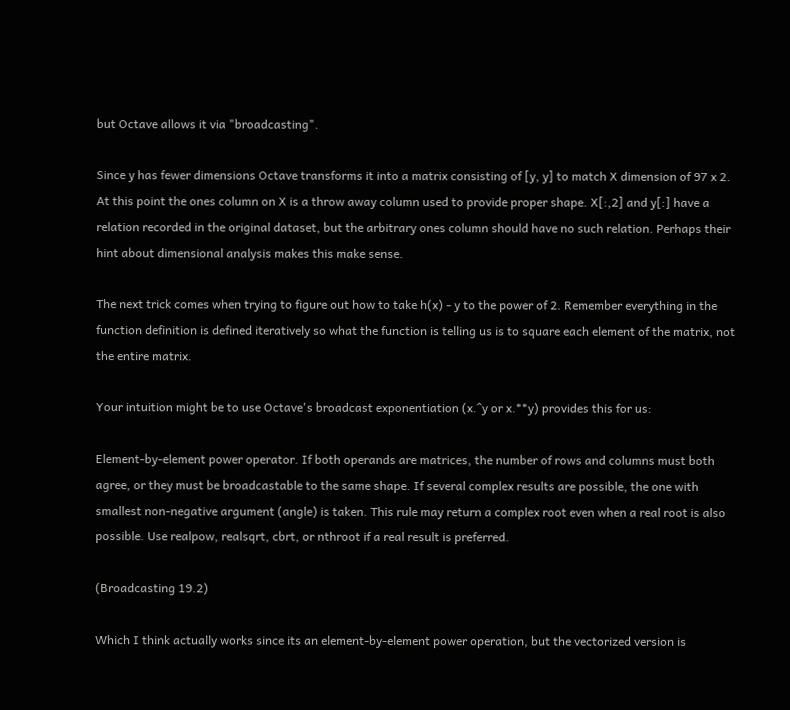but Octave allows it via "broadcasting".

Since y has fewer dimensions Octave transforms it into a matrix consisting of [y, y] to match X dimension of 97 x 2. At this point the ones column on X is a throw away column used to provide proper shape. X[:,2] and y[:] have a relation recorded in the original dataset, but the arbitrary ones column should have no such relation. Perhaps their hint about dimensional analysis makes this make sense.

The next trick comes when trying to figure out how to take h(x) - y to the power of 2. Remember everything in the function definition is defined iteratively so what the function is telling us is to square each element of the matrix, not the entire matrix.

Your intuition might be to use Octave's broadcast exponentiation (x.^y or x.**y) provides this for us:

Element-by-element power operator. If both operands are matrices, the number of rows and columns must both agree, or they must be broadcastable to the same shape. If several complex results are possible, the one with smallest non-negative argument (angle) is taken. This rule may return a complex root even when a real root is also possible. Use realpow, realsqrt, cbrt, or nthroot if a real result is preferred.

(Broadcasting 19.2)

Which I think actually works since its an element-by-element power operation, but the vectorized version is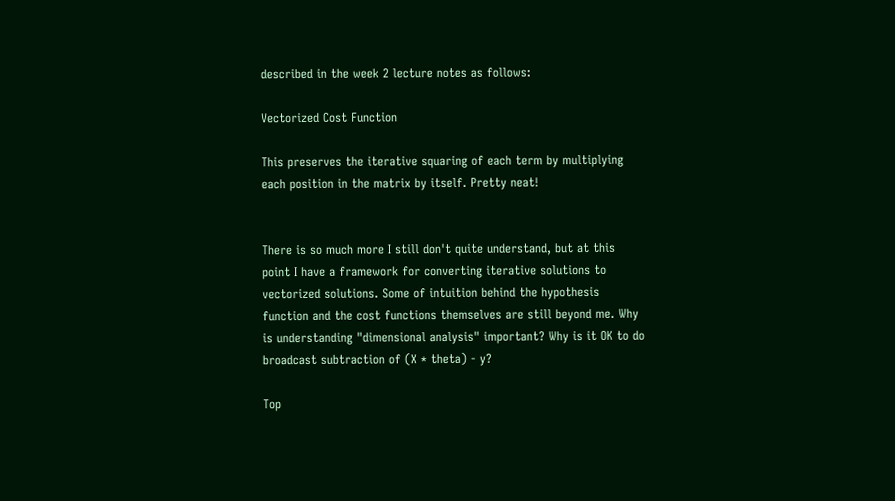described in the week 2 lecture notes as follows:

Vectorized Cost Function

This preserves the iterative squaring of each term by multiplying each position in the matrix by itself. Pretty neat!


There is so much more I still don't quite understand, but at this point I have a framework for converting iterative solutions to vectorized solutions. Some of intuition behind the hypothesis function and the cost functions themselves are still beyond me. Why is understanding "dimensional analysis" important? Why is it OK to do broadcast subtraction of (X * theta) - y?

Top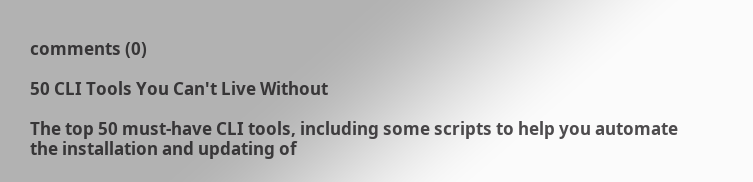comments (0)

50 CLI Tools You Can't Live Without

The top 50 must-have CLI tools, including some scripts to help you automate the installation and updating of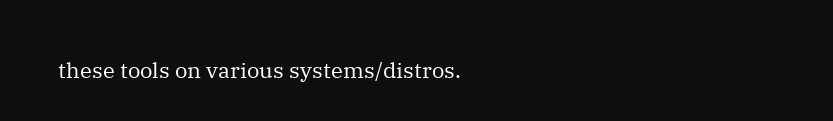these tools on various systems/distros.